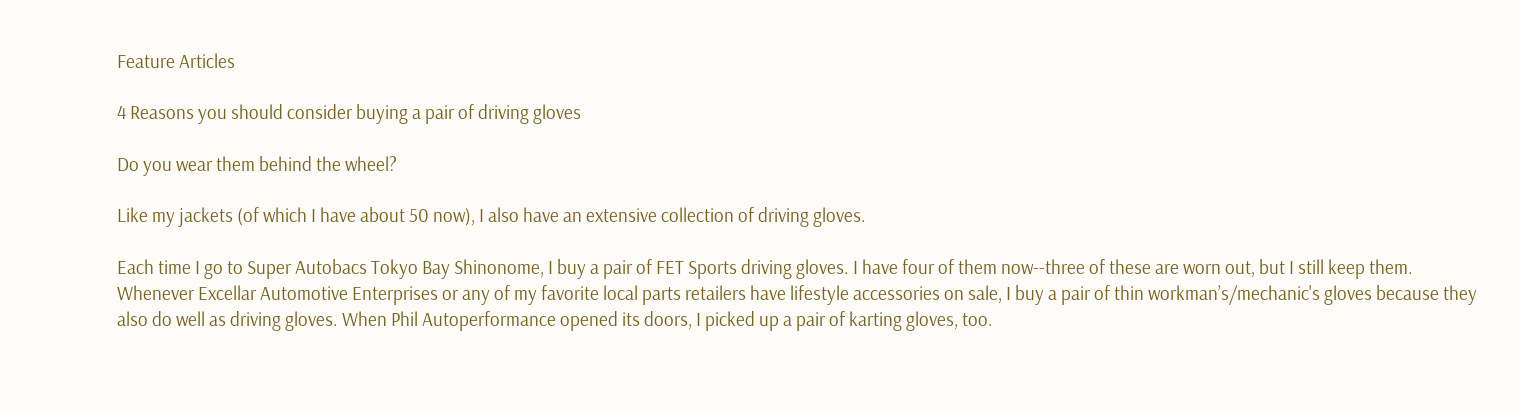Feature Articles

4 Reasons you should consider buying a pair of driving gloves

Do you wear them behind the wheel?

Like my jackets (of which I have about 50 now), I also have an extensive collection of driving gloves.

Each time I go to Super Autobacs Tokyo Bay Shinonome, I buy a pair of FET Sports driving gloves. I have four of them now--three of these are worn out, but I still keep them. Whenever Excellar Automotive Enterprises or any of my favorite local parts retailers have lifestyle accessories on sale, I buy a pair of thin workman’s/mechanic's gloves because they also do well as driving gloves. When Phil Autoperformance opened its doors, I picked up a pair of karting gloves, too.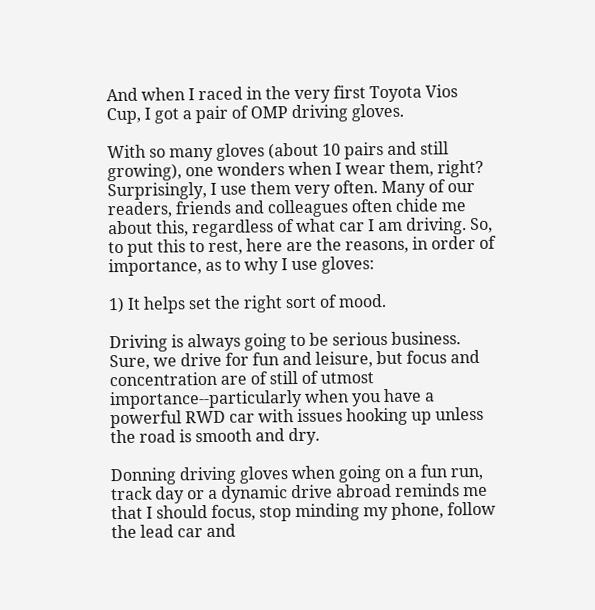And when I raced in the very first Toyota Vios Cup, I got a pair of OMP driving gloves.

With so many gloves (about 10 pairs and still growing), one wonders when I wear them, right? Surprisingly, I use them very often. Many of our readers, friends and colleagues often chide me about this, regardless of what car I am driving. So, to put this to rest, here are the reasons, in order of importance, as to why I use gloves:

1) It helps set the right sort of mood.

Driving is always going to be serious business. Sure, we drive for fun and leisure, but focus and concentration are of still of utmost importance--particularly when you have a powerful RWD car with issues hooking up unless the road is smooth and dry.

Donning driving gloves when going on a fun run, track day or a dynamic drive abroad reminds me that I should focus, stop minding my phone, follow the lead car and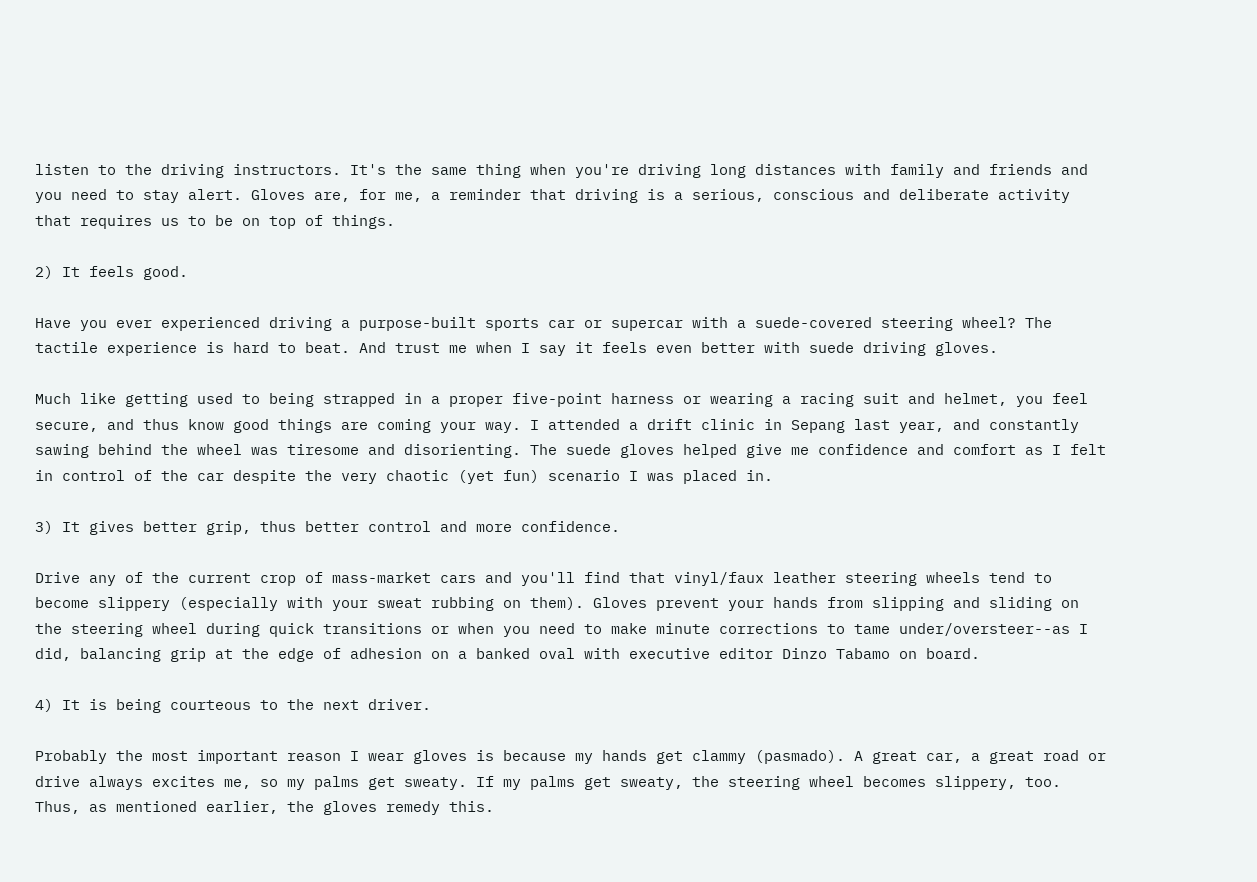listen to the driving instructors. It's the same thing when you're driving long distances with family and friends and you need to stay alert. Gloves are, for me, a reminder that driving is a serious, conscious and deliberate activity that requires us to be on top of things.

2) It feels good.

Have you ever experienced driving a purpose-built sports car or supercar with a suede-covered steering wheel? The tactile experience is hard to beat. And trust me when I say it feels even better with suede driving gloves.

Much like getting used to being strapped in a proper five-point harness or wearing a racing suit and helmet, you feel secure, and thus know good things are coming your way. I attended a drift clinic in Sepang last year, and constantly sawing behind the wheel was tiresome and disorienting. The suede gloves helped give me confidence and comfort as I felt in control of the car despite the very chaotic (yet fun) scenario I was placed in.

3) It gives better grip, thus better control and more confidence.

Drive any of the current crop of mass-market cars and you'll find that vinyl/faux leather steering wheels tend to become slippery (especially with your sweat rubbing on them). Gloves prevent your hands from slipping and sliding on the steering wheel during quick transitions or when you need to make minute corrections to tame under/oversteer--as I did, balancing grip at the edge of adhesion on a banked oval with executive editor Dinzo Tabamo on board.

4) It is being courteous to the next driver.

Probably the most important reason I wear gloves is because my hands get clammy (pasmado). A great car, a great road or drive always excites me, so my palms get sweaty. If my palms get sweaty, the steering wheel becomes slippery, too. Thus, as mentioned earlier, the gloves remedy this.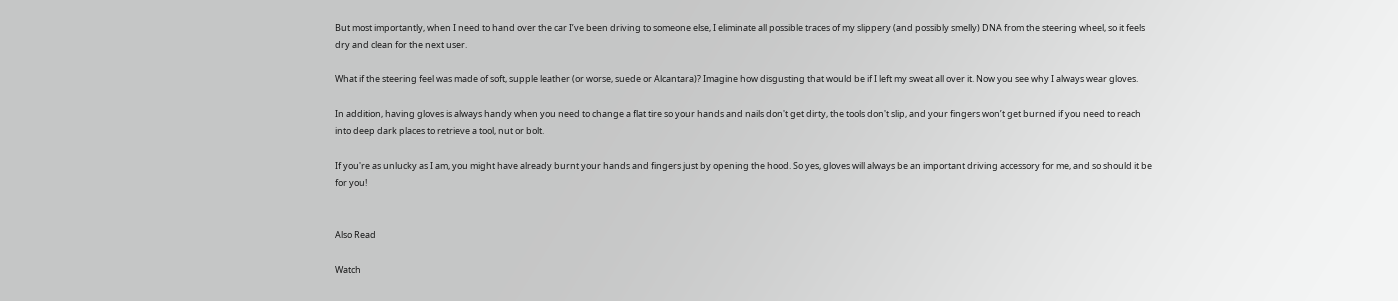But most importantly, when I need to hand over the car I’ve been driving to someone else, I eliminate all possible traces of my slippery (and possibly smelly) DNA from the steering wheel, so it feels dry and clean for the next user.

What if the steering feel was made of soft, supple leather (or worse, suede or Alcantara)? Imagine how disgusting that would be if I left my sweat all over it. Now you see why I always wear gloves.

In addition, having gloves is always handy when you need to change a flat tire so your hands and nails don't get dirty, the tools don't slip, and your fingers won’t get burned if you need to reach into deep dark places to retrieve a tool, nut or bolt.

If you're as unlucky as I am, you might have already burnt your hands and fingers just by opening the hood. So yes, gloves will always be an important driving accessory for me, and so should it be for you!


Also Read

Watch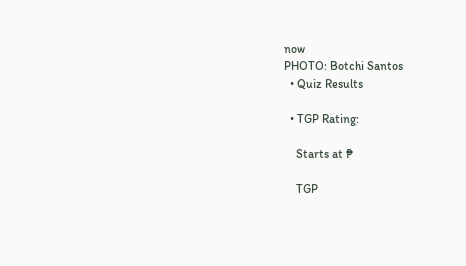now
PHOTO: Botchi Santos
  • Quiz Results

  • TGP Rating:

    Starts at ₱

    TGP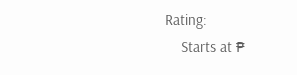Rating:
    Starts at ₱